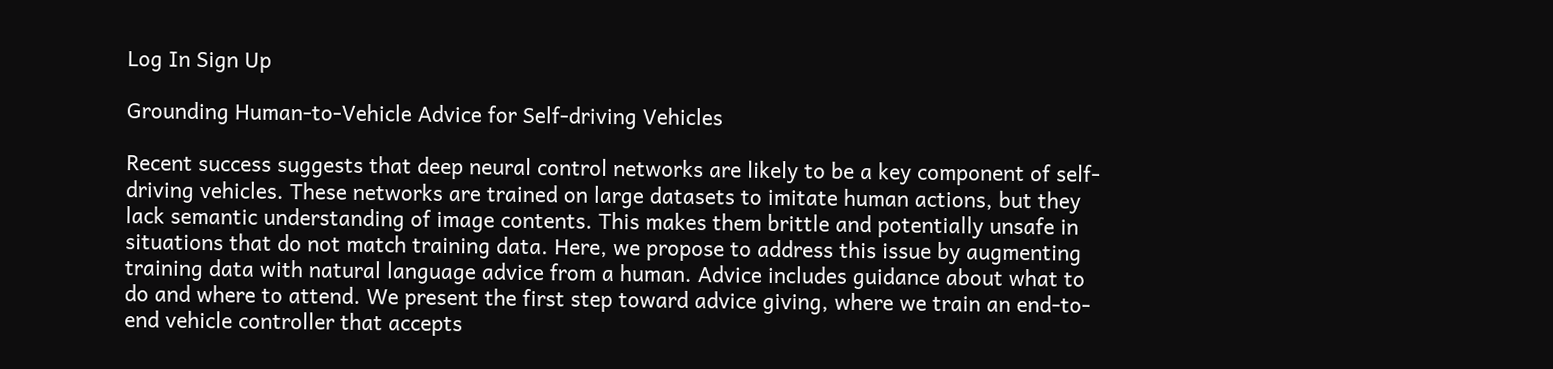Log In Sign Up

Grounding Human-to-Vehicle Advice for Self-driving Vehicles

Recent success suggests that deep neural control networks are likely to be a key component of self-driving vehicles. These networks are trained on large datasets to imitate human actions, but they lack semantic understanding of image contents. This makes them brittle and potentially unsafe in situations that do not match training data. Here, we propose to address this issue by augmenting training data with natural language advice from a human. Advice includes guidance about what to do and where to attend. We present the first step toward advice giving, where we train an end-to-end vehicle controller that accepts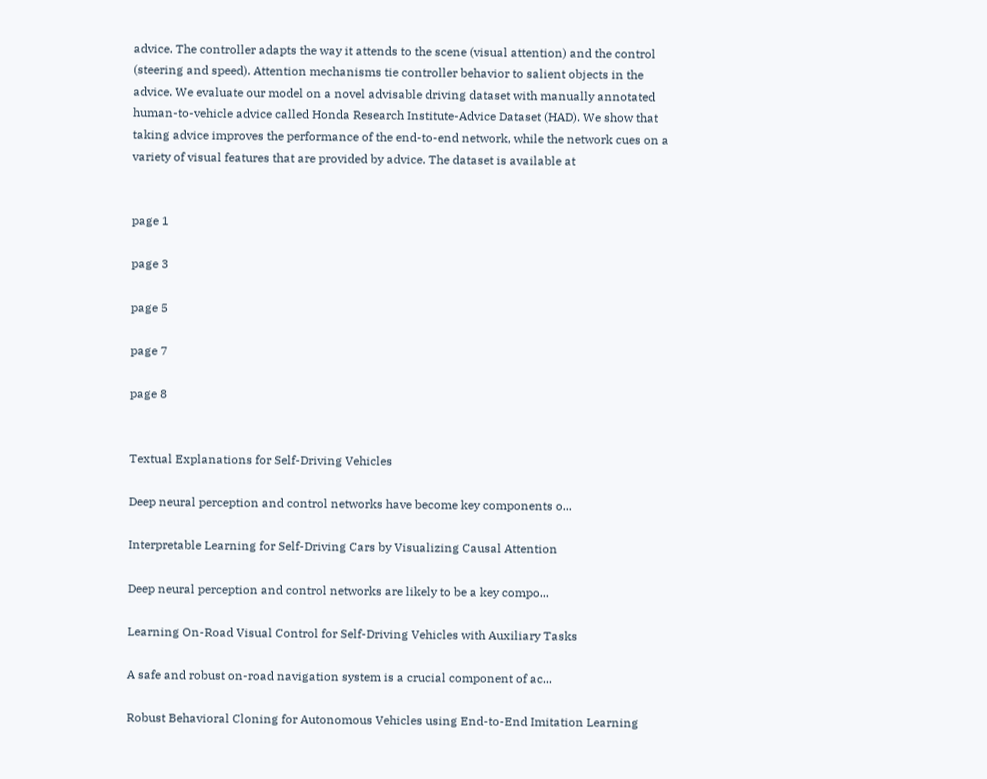advice. The controller adapts the way it attends to the scene (visual attention) and the control (steering and speed). Attention mechanisms tie controller behavior to salient objects in the advice. We evaluate our model on a novel advisable driving dataset with manually annotated human-to-vehicle advice called Honda Research Institute-Advice Dataset (HAD). We show that taking advice improves the performance of the end-to-end network, while the network cues on a variety of visual features that are provided by advice. The dataset is available at


page 1

page 3

page 5

page 7

page 8


Textual Explanations for Self-Driving Vehicles

Deep neural perception and control networks have become key components o...

Interpretable Learning for Self-Driving Cars by Visualizing Causal Attention

Deep neural perception and control networks are likely to be a key compo...

Learning On-Road Visual Control for Self-Driving Vehicles with Auxiliary Tasks

A safe and robust on-road navigation system is a crucial component of ac...

Robust Behavioral Cloning for Autonomous Vehicles using End-to-End Imitation Learning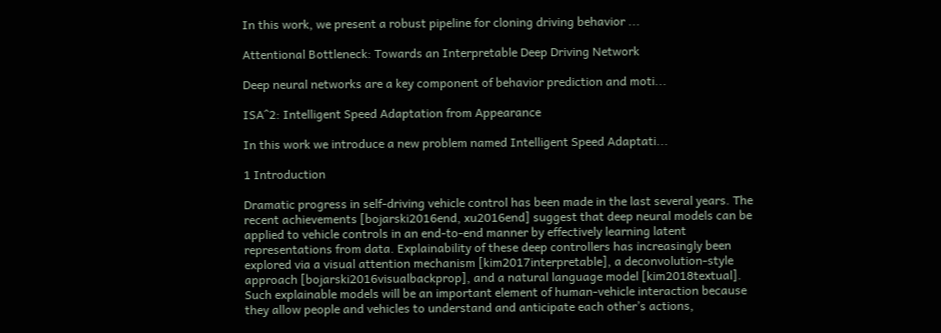In this work, we present a robust pipeline for cloning driving behavior ...

Attentional Bottleneck: Towards an Interpretable Deep Driving Network

Deep neural networks are a key component of behavior prediction and moti...

ISA^2: Intelligent Speed Adaptation from Appearance

In this work we introduce a new problem named Intelligent Speed Adaptati...

1 Introduction

Dramatic progress in self-driving vehicle control has been made in the last several years. The recent achievements [bojarski2016end, xu2016end] suggest that deep neural models can be applied to vehicle controls in an end-to-end manner by effectively learning latent representations from data. Explainability of these deep controllers has increasingly been explored via a visual attention mechanism [kim2017interpretable], a deconvolution-style approach [bojarski2016visualbackprop], and a natural language model [kim2018textual]. Such explainable models will be an important element of human-vehicle interaction because they allow people and vehicles to understand and anticipate each other’s actions,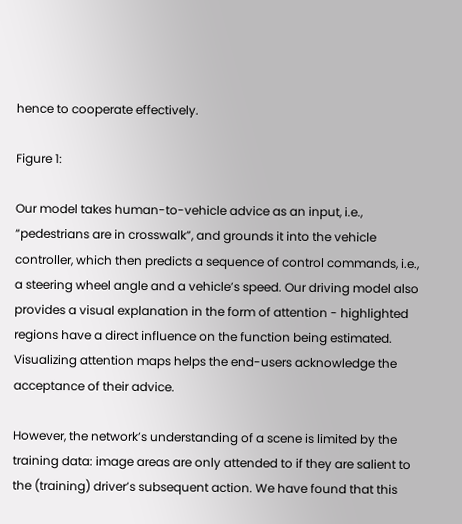hence to cooperate effectively.

Figure 1:

Our model takes human-to-vehicle advice as an input, i.e., “pedestrians are in crosswalk”, and grounds it into the vehicle controller, which then predicts a sequence of control commands, i.e., a steering wheel angle and a vehicle’s speed. Our driving model also provides a visual explanation in the form of attention - highlighted regions have a direct influence on the function being estimated. Visualizing attention maps helps the end-users acknowledge the acceptance of their advice.

However, the network’s understanding of a scene is limited by the training data: image areas are only attended to if they are salient to the (training) driver’s subsequent action. We have found that this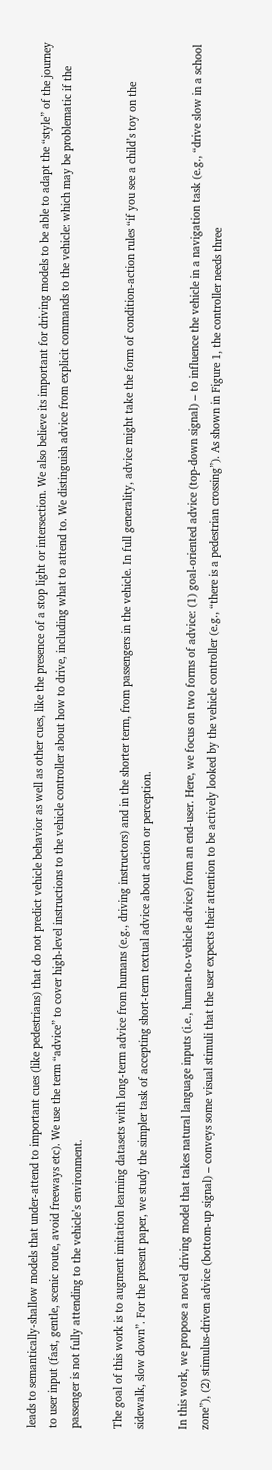leads to semantically-shallow models that under-attend to important cues (like pedestrians) that do not predict vehicle behavior as well as other cues, like the presence of a stop light or intersection. We also believe its important for driving models to be able to adapt the “style” of the journey to user input (fast, gentle, scenic route, avoid freeways etc). We use the term “advice” to cover high-level instructions to the vehicle controller about how to drive, including what to attend to. We distinguish advice from explicit commands to the vehicle: which may be problematic if the passenger is not fully attending to the vehicle’s environment.

The goal of this work is to augment imitation learning datasets with long-term advice from humans (e.g., driving instructors) and in the shorter term, from passengers in the vehicle. In full generality, advice might take the form of condition-action rules “if you see a child’s toy on the sidewalk, slow down”. For the present paper, we study the simpler task of accepting short-term textual advice about action or perception.

In this work, we propose a novel driving model that takes natural language inputs (i.e., human-to-vehicle advice) from an end-user. Here, we focus on two forms of advice: (1) goal-oriented advice (top-down signal) – to influence the vehicle in a navigation task (e.g., “drive slow in a school zone”), (2) stimulus-driven advice (bottom-up signal) – conveys some visual stimuli that the user expects their attention to be actively looked by the vehicle controller (e.g., “there is a pedestrian crossing”). As shown in Figure 1, the controller needs three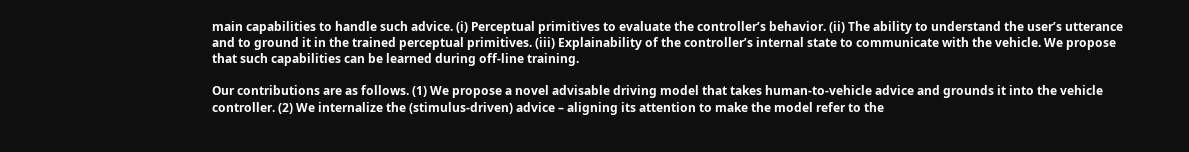main capabilities to handle such advice. (i) Perceptual primitives to evaluate the controller’s behavior. (ii) The ability to understand the user’s utterance and to ground it in the trained perceptual primitives. (iii) Explainability of the controller’s internal state to communicate with the vehicle. We propose that such capabilities can be learned during off-line training.

Our contributions are as follows. (1) We propose a novel advisable driving model that takes human-to-vehicle advice and grounds it into the vehicle controller. (2) We internalize the (stimulus-driven) advice – aligning its attention to make the model refer to the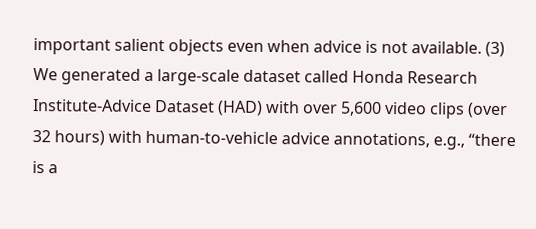important salient objects even when advice is not available. (3) We generated a large-scale dataset called Honda Research Institute-Advice Dataset (HAD) with over 5,600 video clips (over 32 hours) with human-to-vehicle advice annotations, e.g., “there is a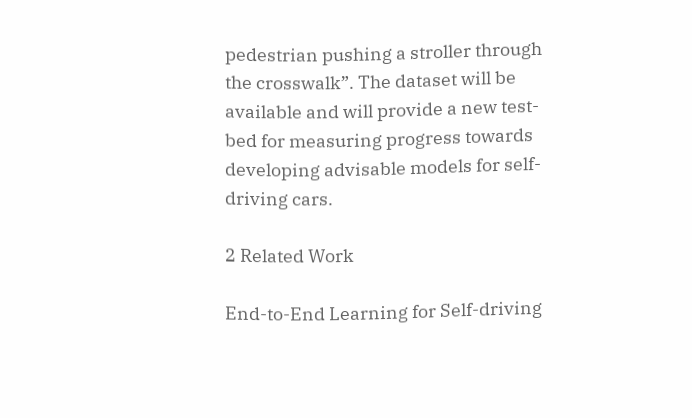pedestrian pushing a stroller through the crosswalk”. The dataset will be available and will provide a new test-bed for measuring progress towards developing advisable models for self-driving cars.

2 Related Work

End-to-End Learning for Self-driving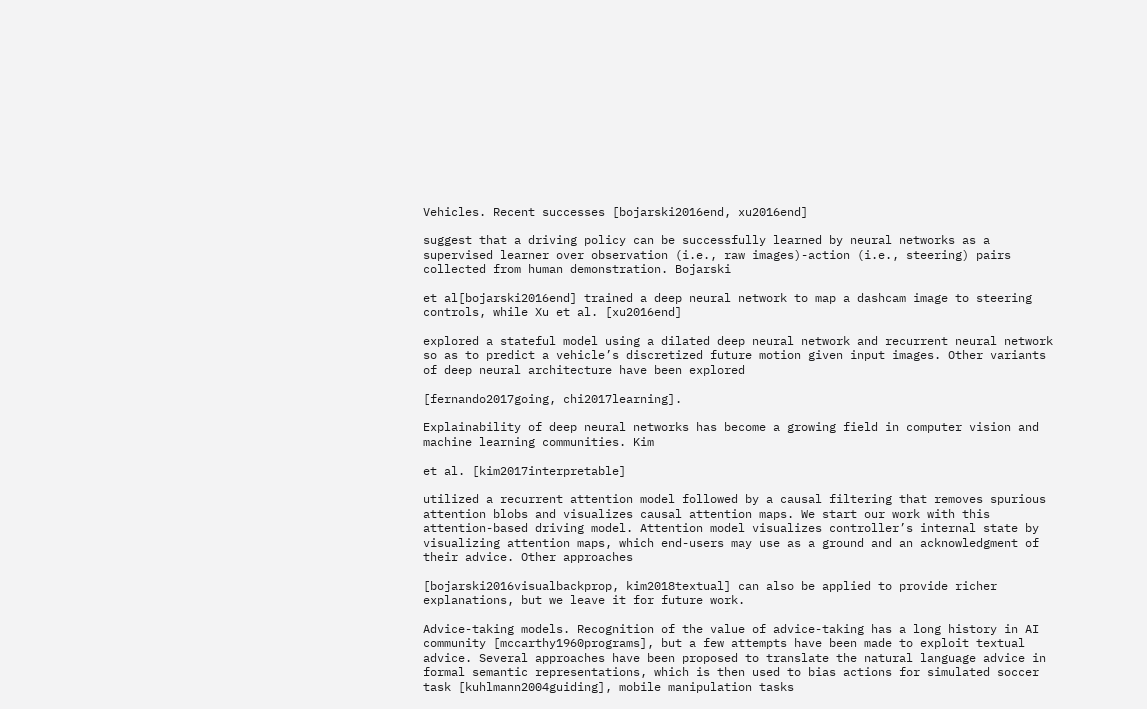Vehicles. Recent successes [bojarski2016end, xu2016end]

suggest that a driving policy can be successfully learned by neural networks as a supervised learner over observation (i.e., raw images)-action (i.e., steering) pairs collected from human demonstration. Bojarski

et al[bojarski2016end] trained a deep neural network to map a dashcam image to steering controls, while Xu et al. [xu2016end]

explored a stateful model using a dilated deep neural network and recurrent neural network so as to predict a vehicle’s discretized future motion given input images. Other variants of deep neural architecture have been explored

[fernando2017going, chi2017learning].

Explainability of deep neural networks has become a growing field in computer vision and machine learning communities. Kim

et al. [kim2017interpretable]

utilized a recurrent attention model followed by a causal filtering that removes spurious attention blobs and visualizes causal attention maps. We start our work with this attention-based driving model. Attention model visualizes controller’s internal state by visualizing attention maps, which end-users may use as a ground and an acknowledgment of their advice. Other approaches

[bojarski2016visualbackprop, kim2018textual] can also be applied to provide richer explanations, but we leave it for future work.

Advice-taking models. Recognition of the value of advice-taking has a long history in AI community [mccarthy1960programs], but a few attempts have been made to exploit textual advice. Several approaches have been proposed to translate the natural language advice in formal semantic representations, which is then used to bias actions for simulated soccer task [kuhlmann2004guiding], mobile manipulation tasks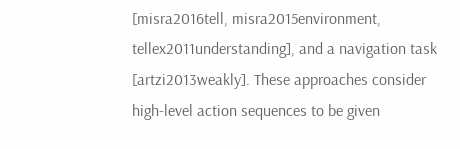[misra2016tell, misra2015environment, tellex2011understanding], and a navigation task [artzi2013weakly]. These approaches consider high-level action sequences to be given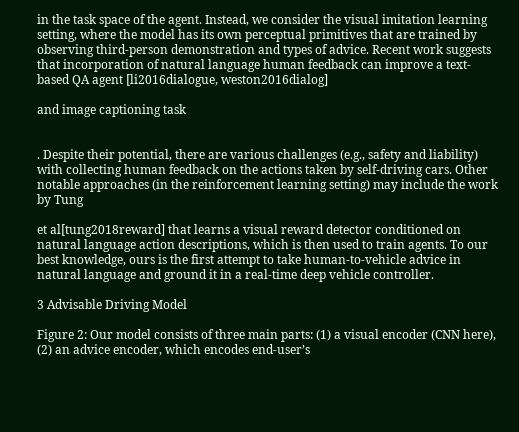in the task space of the agent. Instead, we consider the visual imitation learning setting, where the model has its own perceptual primitives that are trained by observing third-person demonstration and types of advice. Recent work suggests that incorporation of natural language human feedback can improve a text-based QA agent [li2016dialogue, weston2016dialog]

and image captioning task


. Despite their potential, there are various challenges (e.g., safety and liability) with collecting human feedback on the actions taken by self-driving cars. Other notable approaches (in the reinforcement learning setting) may include the work by Tung

et al[tung2018reward] that learns a visual reward detector conditioned on natural language action descriptions, which is then used to train agents. To our best knowledge, ours is the first attempt to take human-to-vehicle advice in natural language and ground it in a real-time deep vehicle controller.

3 Advisable Driving Model

Figure 2: Our model consists of three main parts: (1) a visual encoder (CNN here), (2) an advice encoder, which encodes end-user’s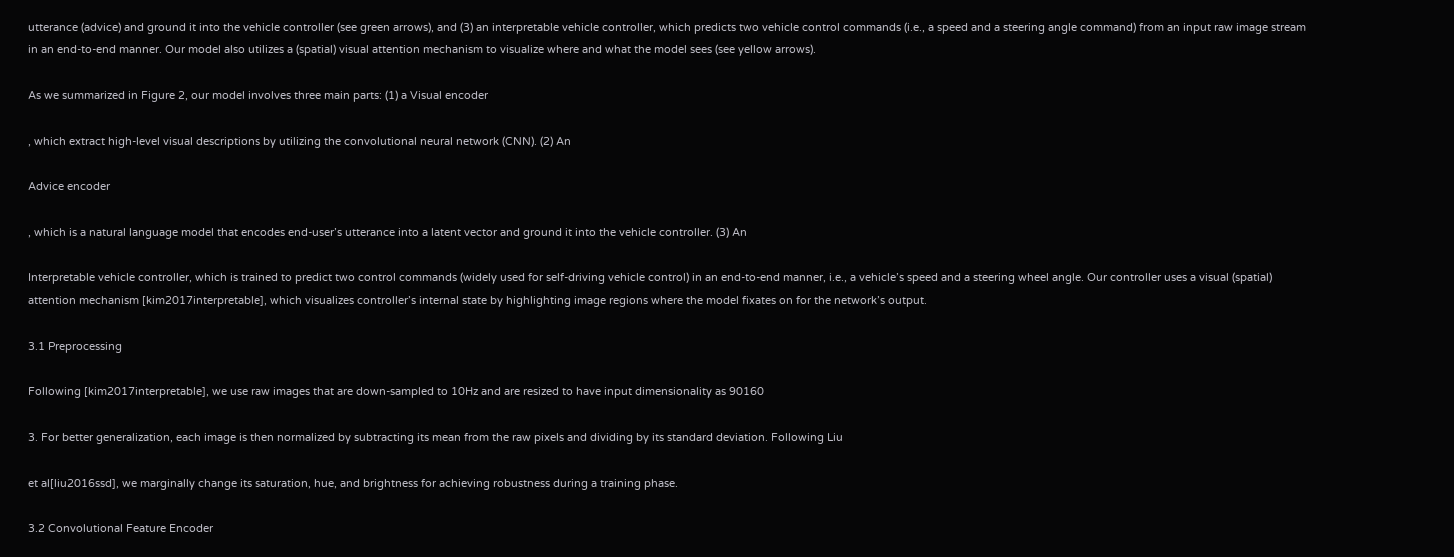utterance (advice) and ground it into the vehicle controller (see green arrows), and (3) an interpretable vehicle controller, which predicts two vehicle control commands (i.e., a speed and a steering angle command) from an input raw image stream in an end-to-end manner. Our model also utilizes a (spatial) visual attention mechanism to visualize where and what the model sees (see yellow arrows).

As we summarized in Figure 2, our model involves three main parts: (1) a Visual encoder

, which extract high-level visual descriptions by utilizing the convolutional neural network (CNN). (2) An

Advice encoder

, which is a natural language model that encodes end-user’s utterance into a latent vector and ground it into the vehicle controller. (3) An

Interpretable vehicle controller, which is trained to predict two control commands (widely used for self-driving vehicle control) in an end-to-end manner, i.e., a vehicle’s speed and a steering wheel angle. Our controller uses a visual (spatial) attention mechanism [kim2017interpretable], which visualizes controller’s internal state by highlighting image regions where the model fixates on for the network’s output.

3.1 Preprocessing

Following [kim2017interpretable], we use raw images that are down-sampled to 10Hz and are resized to have input dimensionality as 90160

3. For better generalization, each image is then normalized by subtracting its mean from the raw pixels and dividing by its standard deviation. Following Liu

et al[liu2016ssd], we marginally change its saturation, hue, and brightness for achieving robustness during a training phase.

3.2 Convolutional Feature Encoder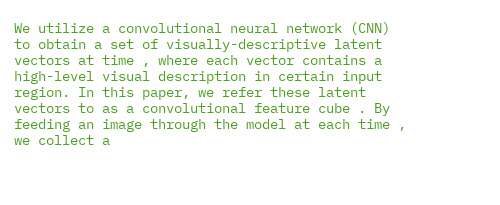We utilize a convolutional neural network (CNN) to obtain a set of visually-descriptive latent vectors at time , where each vector contains a high-level visual description in certain input region. In this paper, we refer these latent vectors to as a convolutional feature cube . By feeding an image through the model at each time , we collect a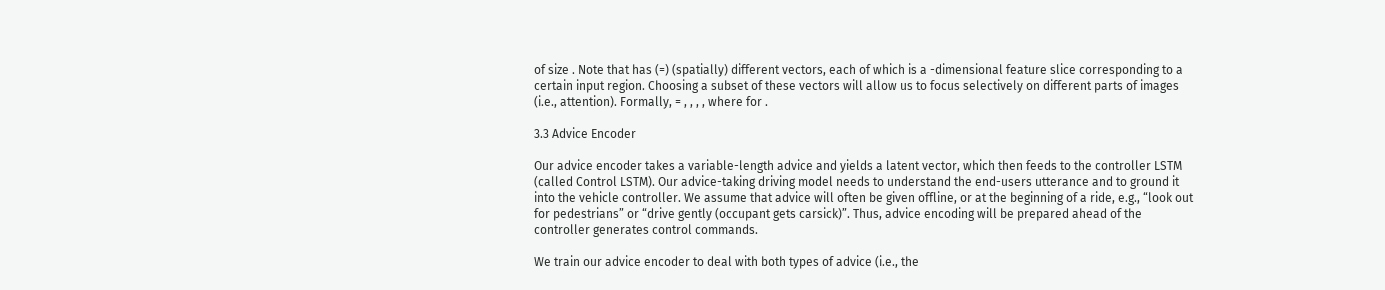of size . Note that has (=) (spatially) different vectors, each of which is a -dimensional feature slice corresponding to a certain input region. Choosing a subset of these vectors will allow us to focus selectively on different parts of images (i.e., attention). Formally, = , , , , where for .

3.3 Advice Encoder

Our advice encoder takes a variable-length advice and yields a latent vector, which then feeds to the controller LSTM (called Control LSTM). Our advice-taking driving model needs to understand the end-users utterance and to ground it into the vehicle controller. We assume that advice will often be given offline, or at the beginning of a ride, e.g., “look out for pedestrians” or “drive gently (occupant gets carsick)”. Thus, advice encoding will be prepared ahead of the controller generates control commands.

We train our advice encoder to deal with both types of advice (i.e., the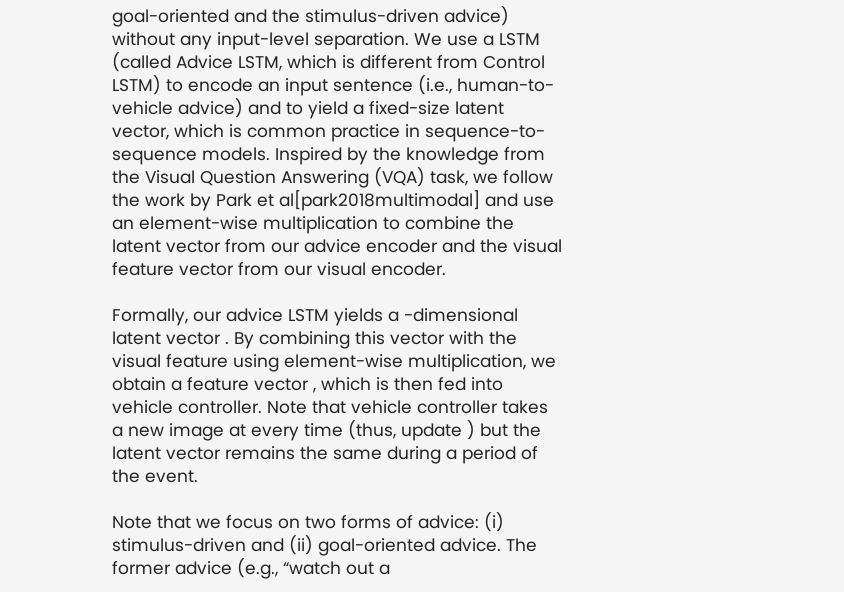goal-oriented and the stimulus-driven advice) without any input-level separation. We use a LSTM (called Advice LSTM, which is different from Control LSTM) to encode an input sentence (i.e., human-to-vehicle advice) and to yield a fixed-size latent vector, which is common practice in sequence-to-sequence models. Inspired by the knowledge from the Visual Question Answering (VQA) task, we follow the work by Park et al[park2018multimodal] and use an element-wise multiplication to combine the latent vector from our advice encoder and the visual feature vector from our visual encoder.

Formally, our advice LSTM yields a -dimensional latent vector . By combining this vector with the visual feature using element-wise multiplication, we obtain a feature vector , which is then fed into vehicle controller. Note that vehicle controller takes a new image at every time (thus, update ) but the latent vector remains the same during a period of the event.

Note that we focus on two forms of advice: (i) stimulus-driven and (ii) goal-oriented advice. The former advice (e.g., “watch out a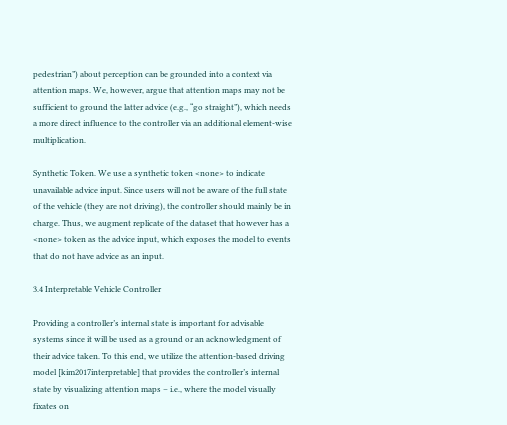pedestrian”) about perception can be grounded into a context via attention maps. We, however, argue that attention maps may not be sufficient to ground the latter advice (e.g., “go straight”), which needs a more direct influence to the controller via an additional element-wise multiplication.

Synthetic Token. We use a synthetic token <none> to indicate unavailable advice input. Since users will not be aware of the full state of the vehicle (they are not driving), the controller should mainly be in charge. Thus, we augment replicate of the dataset that however has a <none> token as the advice input, which exposes the model to events that do not have advice as an input.

3.4 Interpretable Vehicle Controller

Providing a controller’s internal state is important for advisable systems since it will be used as a ground or an acknowledgment of their advice taken. To this end, we utilize the attention-based driving model [kim2017interpretable] that provides the controller’s internal state by visualizing attention maps – i.e., where the model visually fixates on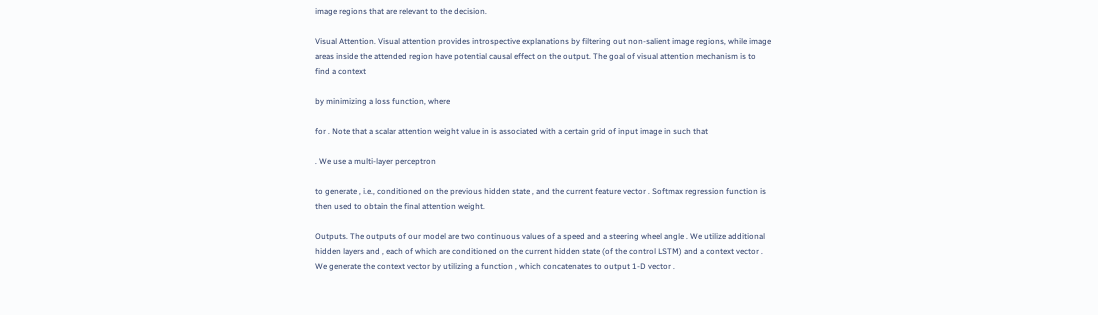image regions that are relevant to the decision.

Visual Attention. Visual attention provides introspective explanations by filtering out non-salient image regions, while image areas inside the attended region have potential causal effect on the output. The goal of visual attention mechanism is to find a context

by minimizing a loss function, where

for . Note that a scalar attention weight value in is associated with a certain grid of input image in such that

. We use a multi-layer perceptron

to generate , i.e., conditioned on the previous hidden state , and the current feature vector . Softmax regression function is then used to obtain the final attention weight.

Outputs. The outputs of our model are two continuous values of a speed and a steering wheel angle . We utilize additional hidden layers and , each of which are conditioned on the current hidden state (of the control LSTM) and a context vector . We generate the context vector by utilizing a function , which concatenates to output 1-D vector .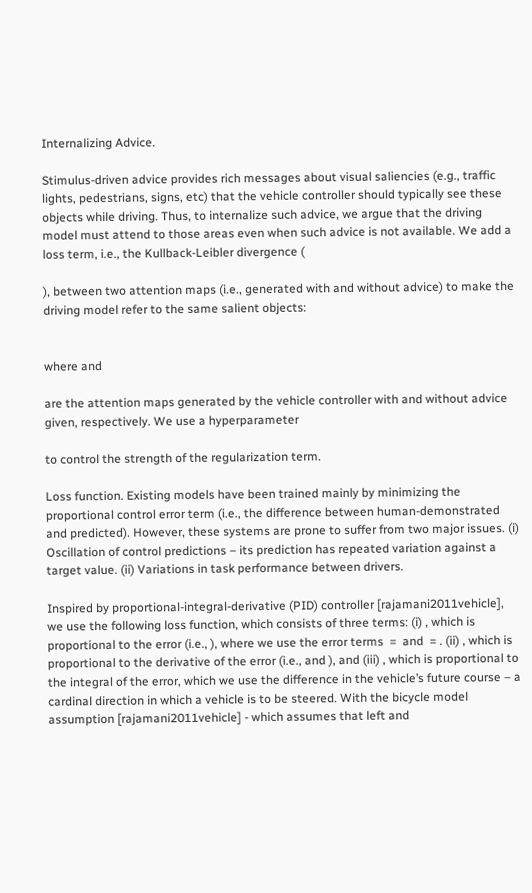Internalizing Advice.

Stimulus-driven advice provides rich messages about visual saliencies (e.g., traffic lights, pedestrians, signs, etc) that the vehicle controller should typically see these objects while driving. Thus, to internalize such advice, we argue that the driving model must attend to those areas even when such advice is not available. We add a loss term, i.e., the Kullback-Leibler divergence (

), between two attention maps (i.e., generated with and without advice) to make the driving model refer to the same salient objects:


where and

are the attention maps generated by the vehicle controller with and without advice given, respectively. We use a hyperparameter

to control the strength of the regularization term.

Loss function. Existing models have been trained mainly by minimizing the proportional control error term (i.e., the difference between human-demonstrated and predicted). However, these systems are prone to suffer from two major issues. (i) Oscillation of control predictions – its prediction has repeated variation against a target value. (ii) Variations in task performance between drivers.

Inspired by proportional-integral-derivative (PID) controller [rajamani2011vehicle], we use the following loss function, which consists of three terms: (i) , which is proportional to the error (i.e., ), where we use the error terms  =  and  = . (ii) , which is proportional to the derivative of the error (i.e., and ), and (iii) , which is proportional to the integral of the error, which we use the difference in the vehicle’s future course – a cardinal direction in which a vehicle is to be steered. With the bicycle model assumption [rajamani2011vehicle] - which assumes that left and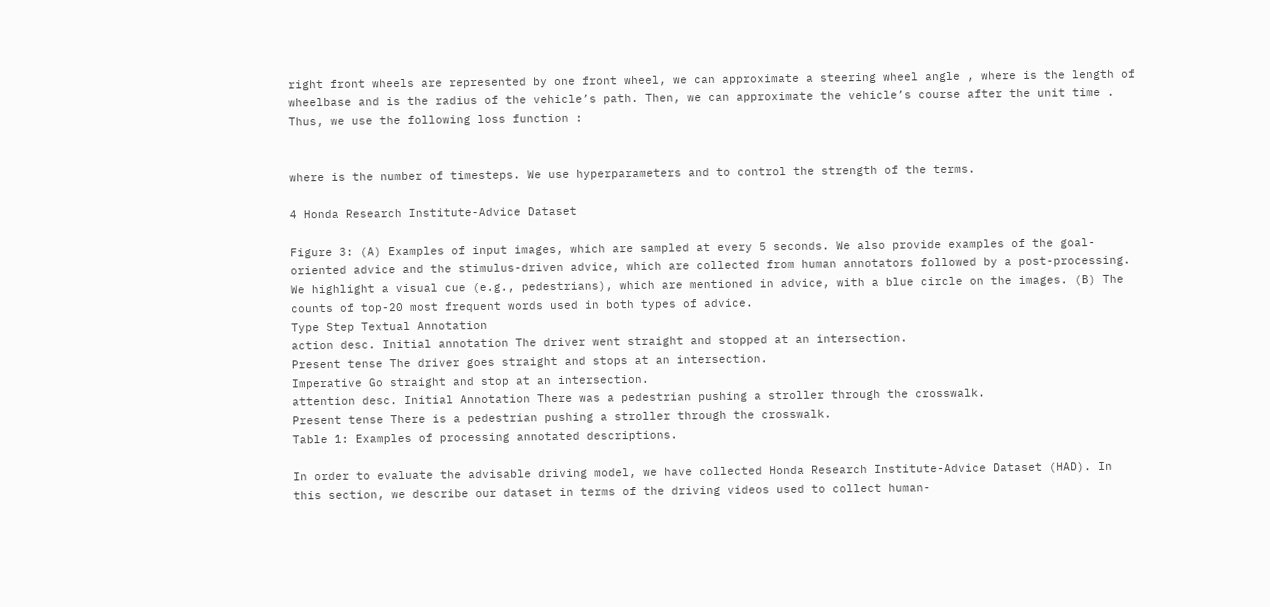right front wheels are represented by one front wheel, we can approximate a steering wheel angle , where is the length of wheelbase and is the radius of the vehicle’s path. Then, we can approximate the vehicle’s course after the unit time . Thus, we use the following loss function :


where is the number of timesteps. We use hyperparameters and to control the strength of the terms.

4 Honda Research Institute-Advice Dataset

Figure 3: (A) Examples of input images, which are sampled at every 5 seconds. We also provide examples of the goal-oriented advice and the stimulus-driven advice, which are collected from human annotators followed by a post-processing. We highlight a visual cue (e.g., pedestrians), which are mentioned in advice, with a blue circle on the images. (B) The counts of top-20 most frequent words used in both types of advice.
Type Step Textual Annotation
action desc. Initial annotation The driver went straight and stopped at an intersection.
Present tense The driver goes straight and stops at an intersection.
Imperative Go straight and stop at an intersection.
attention desc. Initial Annotation There was a pedestrian pushing a stroller through the crosswalk.
Present tense There is a pedestrian pushing a stroller through the crosswalk.
Table 1: Examples of processing annotated descriptions.

In order to evaluate the advisable driving model, we have collected Honda Research Institute-Advice Dataset (HAD). In this section, we describe our dataset in terms of the driving videos used to collect human-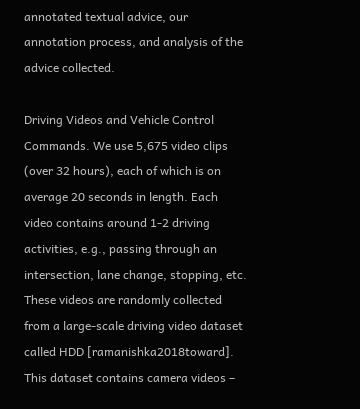annotated textual advice, our annotation process, and analysis of the advice collected.

Driving Videos and Vehicle Control Commands. We use 5,675 video clips (over 32 hours), each of which is on average 20 seconds in length. Each video contains around 1-2 driving activities, e.g., passing through an intersection, lane change, stopping, etc. These videos are randomly collected from a large-scale driving video dataset called HDD [ramanishka2018toward]. This dataset contains camera videos –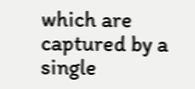which are captured by a single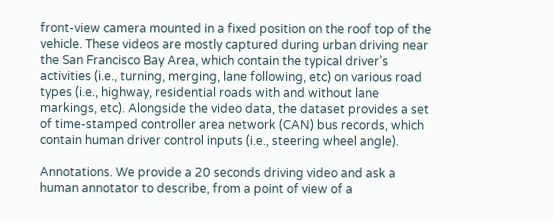front-view camera mounted in a fixed position on the roof top of the vehicle. These videos are mostly captured during urban driving near the San Francisco Bay Area, which contain the typical driver’s activities (i.e., turning, merging, lane following, etc) on various road types (i.e., highway, residential roads with and without lane markings, etc). Alongside the video data, the dataset provides a set of time-stamped controller area network (CAN) bus records, which contain human driver control inputs (i.e., steering wheel angle).

Annotations. We provide a 20 seconds driving video and ask a human annotator to describe, from a point of view of a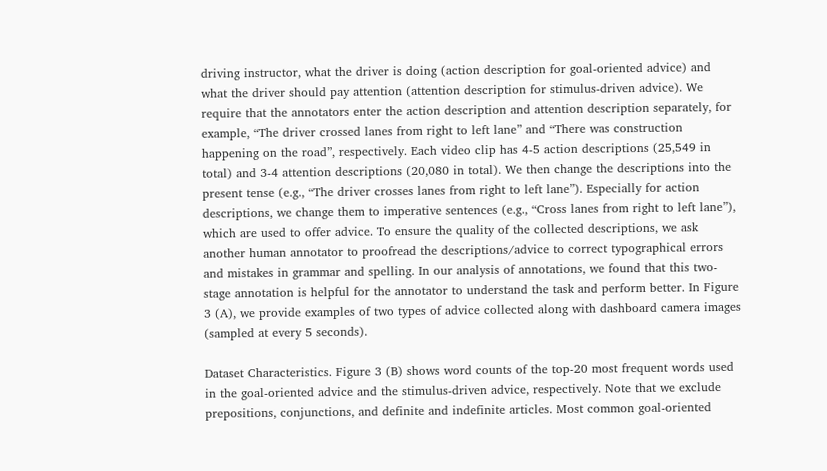driving instructor, what the driver is doing (action description for goal-oriented advice) and what the driver should pay attention (attention description for stimulus-driven advice). We require that the annotators enter the action description and attention description separately, for example, “The driver crossed lanes from right to left lane” and “There was construction happening on the road”, respectively. Each video clip has 4-5 action descriptions (25,549 in total) and 3-4 attention descriptions (20,080 in total). We then change the descriptions into the present tense (e.g., “The driver crosses lanes from right to left lane”). Especially for action descriptions, we change them to imperative sentences (e.g., “Cross lanes from right to left lane”), which are used to offer advice. To ensure the quality of the collected descriptions, we ask another human annotator to proofread the descriptions/advice to correct typographical errors and mistakes in grammar and spelling. In our analysis of annotations, we found that this two-stage annotation is helpful for the annotator to understand the task and perform better. In Figure 3 (A), we provide examples of two types of advice collected along with dashboard camera images (sampled at every 5 seconds).

Dataset Characteristics. Figure 3 (B) shows word counts of the top-20 most frequent words used in the goal-oriented advice and the stimulus-driven advice, respectively. Note that we exclude prepositions, conjunctions, and definite and indefinite articles. Most common goal-oriented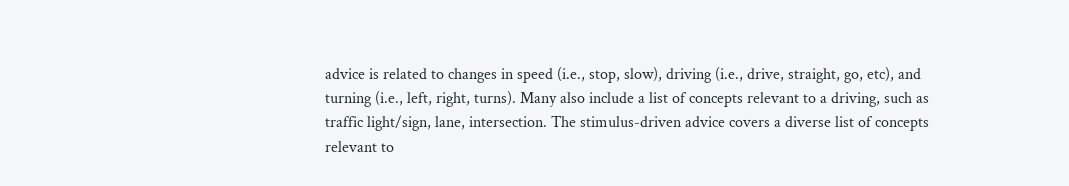advice is related to changes in speed (i.e., stop, slow), driving (i.e., drive, straight, go, etc), and turning (i.e., left, right, turns). Many also include a list of concepts relevant to a driving, such as traffic light/sign, lane, intersection. The stimulus-driven advice covers a diverse list of concepts relevant to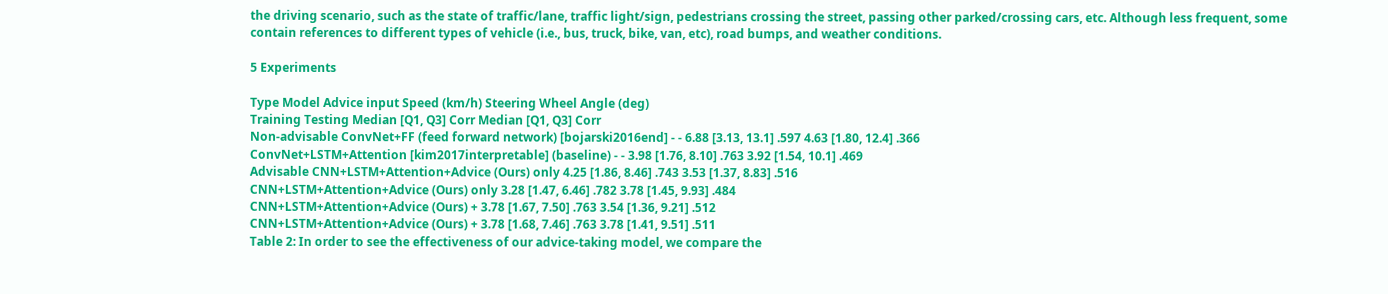the driving scenario, such as the state of traffic/lane, traffic light/sign, pedestrians crossing the street, passing other parked/crossing cars, etc. Although less frequent, some contain references to different types of vehicle (i.e., bus, truck, bike, van, etc), road bumps, and weather conditions.

5 Experiments

Type Model Advice input Speed (km/h) Steering Wheel Angle (deg)
Training Testing Median [Q1, Q3] Corr Median [Q1, Q3] Corr
Non-advisable ConvNet+FF (feed forward network) [bojarski2016end] - - 6.88 [3.13, 13.1] .597 4.63 [1.80, 12.4] .366
ConvNet+LSTM+Attention [kim2017interpretable] (baseline) - - 3.98 [1.76, 8.10] .763 3.92 [1.54, 10.1] .469
Advisable CNN+LSTM+Attention+Advice (Ours) only 4.25 [1.86, 8.46] .743 3.53 [1.37, 8.83] .516
CNN+LSTM+Attention+Advice (Ours) only 3.28 [1.47, 6.46] .782 3.78 [1.45, 9.93] .484
CNN+LSTM+Attention+Advice (Ours) + 3.78 [1.67, 7.50] .763 3.54 [1.36, 9.21] .512
CNN+LSTM+Attention+Advice (Ours) + 3.78 [1.68, 7.46] .763 3.78 [1.41, 9.51] .511
Table 2: In order to see the effectiveness of our advice-taking model, we compare the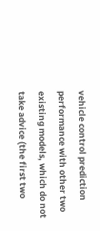vehicle control prediction performance with other two existing models, which do not take advice (the first two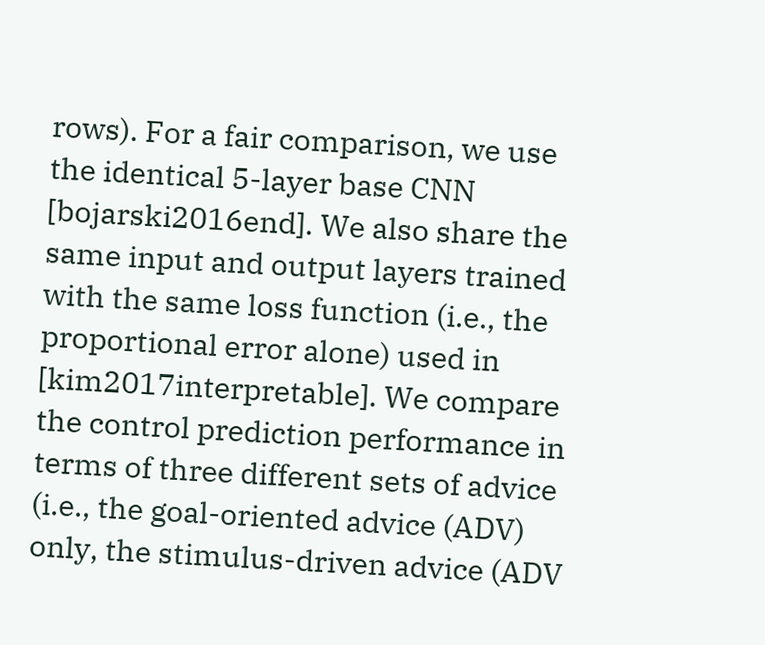rows). For a fair comparison, we use the identical 5-layer base CNN [bojarski2016end]. We also share the same input and output layers trained with the same loss function (i.e., the proportional error alone) used in [kim2017interpretable]. We compare the control prediction performance in terms of three different sets of advice (i.e., the goal-oriented advice (ADV) only, the stimulus-driven advice (ADV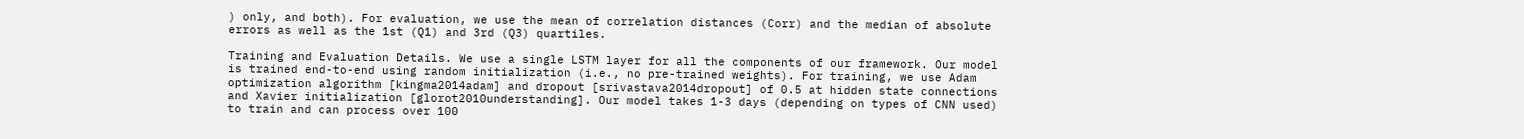) only, and both). For evaluation, we use the mean of correlation distances (Corr) and the median of absolute errors as well as the 1st (Q1) and 3rd (Q3) quartiles.

Training and Evaluation Details. We use a single LSTM layer for all the components of our framework. Our model is trained end-to-end using random initialization (i.e., no pre-trained weights). For training, we use Adam optimization algorithm [kingma2014adam] and dropout [srivastava2014dropout] of 0.5 at hidden state connections and Xavier initialization [glorot2010understanding]. Our model takes 1-3 days (depending on types of CNN used) to train and can process over 100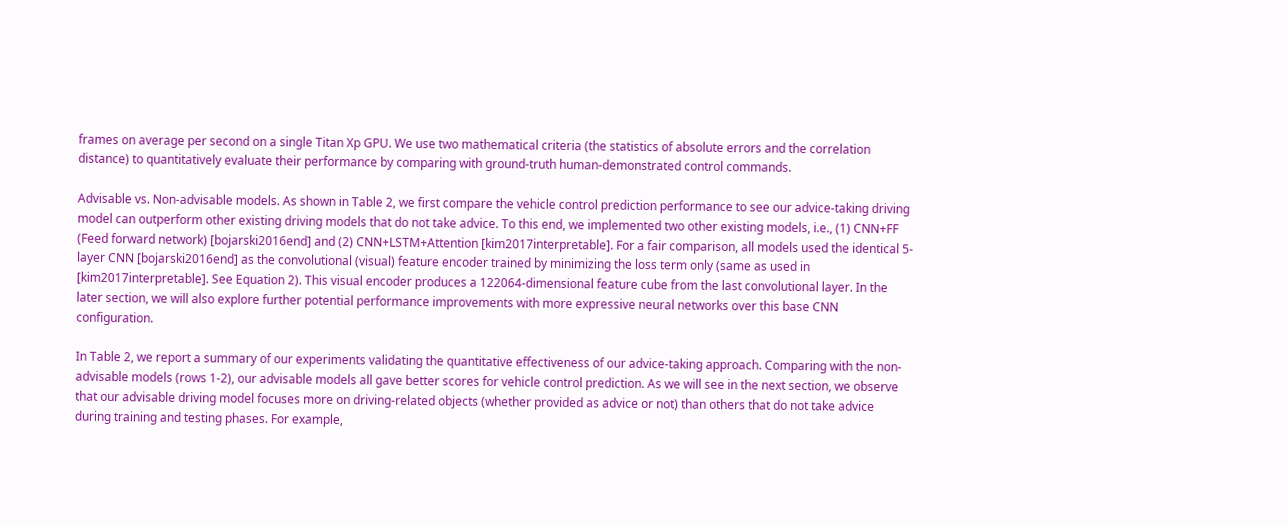frames on average per second on a single Titan Xp GPU. We use two mathematical criteria (the statistics of absolute errors and the correlation distance) to quantitatively evaluate their performance by comparing with ground-truth human-demonstrated control commands.

Advisable vs. Non-advisable models. As shown in Table 2, we first compare the vehicle control prediction performance to see our advice-taking driving model can outperform other existing driving models that do not take advice. To this end, we implemented two other existing models, i.e., (1) CNN+FF (Feed forward network) [bojarski2016end] and (2) CNN+LSTM+Attention [kim2017interpretable]. For a fair comparison, all models used the identical 5-layer CNN [bojarski2016end] as the convolutional (visual) feature encoder trained by minimizing the loss term only (same as used in [kim2017interpretable]. See Equation 2). This visual encoder produces a 122064-dimensional feature cube from the last convolutional layer. In the later section, we will also explore further potential performance improvements with more expressive neural networks over this base CNN configuration.

In Table 2, we report a summary of our experiments validating the quantitative effectiveness of our advice-taking approach. Comparing with the non-advisable models (rows 1-2), our advisable models all gave better scores for vehicle control prediction. As we will see in the next section, we observe that our advisable driving model focuses more on driving-related objects (whether provided as advice or not) than others that do not take advice during training and testing phases. For example,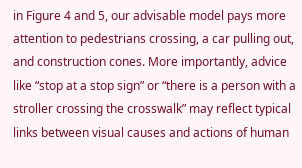in Figure 4 and 5, our advisable model pays more attention to pedestrians crossing, a car pulling out, and construction cones. More importantly, advice like “stop at a stop sign” or “there is a person with a stroller crossing the crosswalk” may reflect typical links between visual causes and actions of human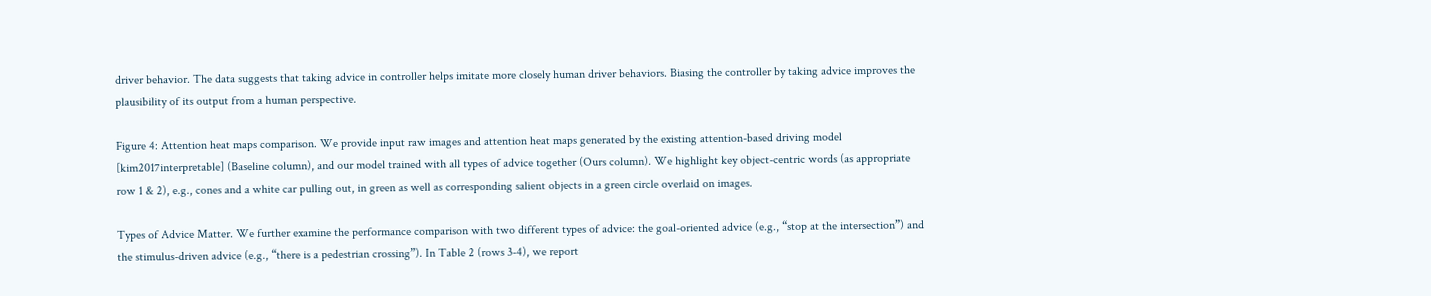driver behavior. The data suggests that taking advice in controller helps imitate more closely human driver behaviors. Biasing the controller by taking advice improves the plausibility of its output from a human perspective.

Figure 4: Attention heat maps comparison. We provide input raw images and attention heat maps generated by the existing attention-based driving model [kim2017interpretable] (Baseline column), and our model trained with all types of advice together (Ours column). We highlight key object-centric words (as appropriate row 1 & 2), e.g., cones and a white car pulling out, in green as well as corresponding salient objects in a green circle overlaid on images.

Types of Advice Matter. We further examine the performance comparison with two different types of advice: the goal-oriented advice (e.g., “stop at the intersection”) and the stimulus-driven advice (e.g., “there is a pedestrian crossing”). In Table 2 (rows 3-4), we report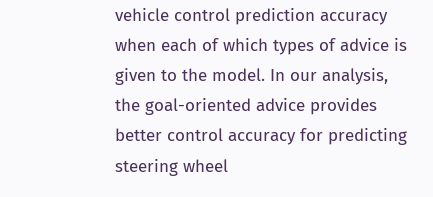vehicle control prediction accuracy when each of which types of advice is given to the model. In our analysis, the goal-oriented advice provides better control accuracy for predicting steering wheel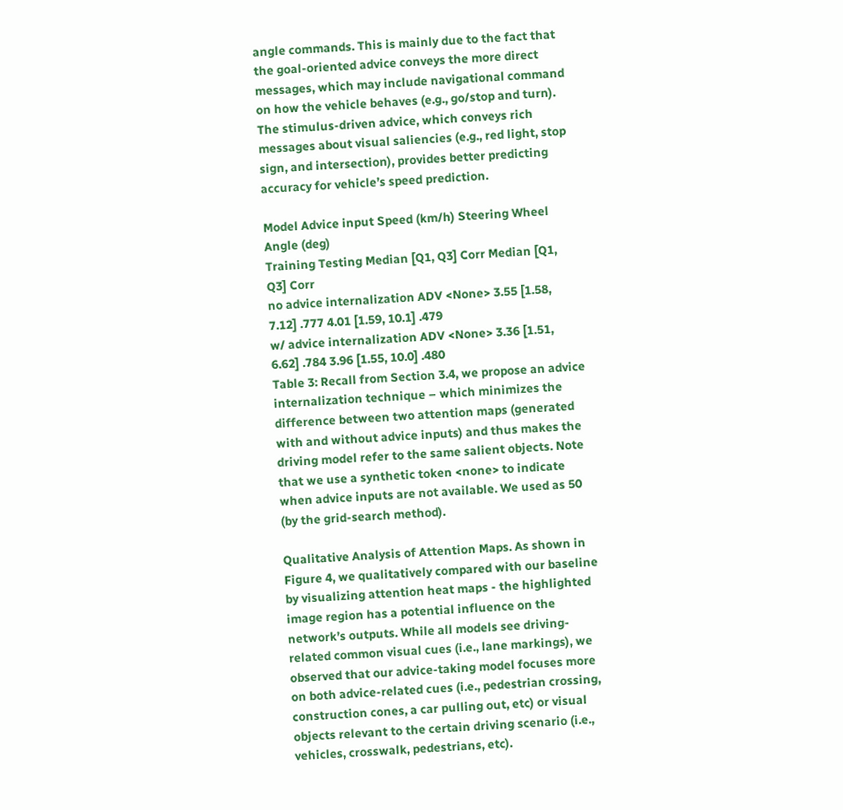angle commands. This is mainly due to the fact that the goal-oriented advice conveys the more direct messages, which may include navigational command on how the vehicle behaves (e.g., go/stop and turn). The stimulus-driven advice, which conveys rich messages about visual saliencies (e.g., red light, stop sign, and intersection), provides better predicting accuracy for vehicle’s speed prediction.

Model Advice input Speed (km/h) Steering Wheel Angle (deg)
Training Testing Median [Q1, Q3] Corr Median [Q1, Q3] Corr
no advice internalization ADV <None> 3.55 [1.58, 7.12] .777 4.01 [1.59, 10.1] .479
w/ advice internalization ADV <None> 3.36 [1.51, 6.62] .784 3.96 [1.55, 10.0] .480
Table 3: Recall from Section 3.4, we propose an advice internalization technique – which minimizes the difference between two attention maps (generated with and without advice inputs) and thus makes the driving model refer to the same salient objects. Note that we use a synthetic token <none> to indicate when advice inputs are not available. We used as 50 (by the grid-search method).

Qualitative Analysis of Attention Maps. As shown in Figure 4, we qualitatively compared with our baseline by visualizing attention heat maps - the highlighted image region has a potential influence on the network’s outputs. While all models see driving-related common visual cues (i.e., lane markings), we observed that our advice-taking model focuses more on both advice-related cues (i.e., pedestrian crossing, construction cones, a car pulling out, etc) or visual objects relevant to the certain driving scenario (i.e., vehicles, crosswalk, pedestrians, etc).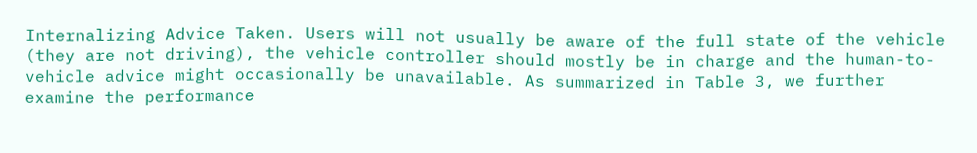Internalizing Advice Taken. Users will not usually be aware of the full state of the vehicle (they are not driving), the vehicle controller should mostly be in charge and the human-to-vehicle advice might occasionally be unavailable. As summarized in Table 3, we further examine the performance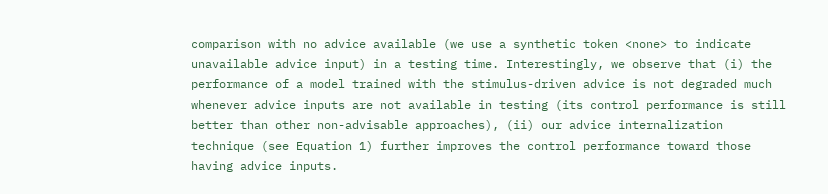comparison with no advice available (we use a synthetic token <none> to indicate unavailable advice input) in a testing time. Interestingly, we observe that (i) the performance of a model trained with the stimulus-driven advice is not degraded much whenever advice inputs are not available in testing (its control performance is still better than other non-advisable approaches), (ii) our advice internalization technique (see Equation 1) further improves the control performance toward those having advice inputs.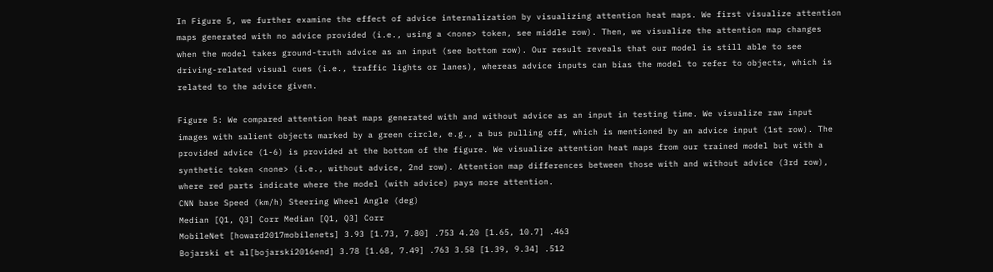In Figure 5, we further examine the effect of advice internalization by visualizing attention heat maps. We first visualize attention maps generated with no advice provided (i.e., using a <none> token, see middle row). Then, we visualize the attention map changes when the model takes ground-truth advice as an input (see bottom row). Our result reveals that our model is still able to see driving-related visual cues (i.e., traffic lights or lanes), whereas advice inputs can bias the model to refer to objects, which is related to the advice given.

Figure 5: We compared attention heat maps generated with and without advice as an input in testing time. We visualize raw input images with salient objects marked by a green circle, e.g., a bus pulling off, which is mentioned by an advice input (1st row). The provided advice (1-6) is provided at the bottom of the figure. We visualize attention heat maps from our trained model but with a synthetic token <none> (i.e., without advice, 2nd row). Attention map differences between those with and without advice (3rd row), where red parts indicate where the model (with advice) pays more attention.
CNN base Speed (km/h) Steering Wheel Angle (deg)
Median [Q1, Q3] Corr Median [Q1, Q3] Corr
MobileNet [howard2017mobilenets] 3.93 [1.73, 7.80] .753 4.20 [1.65, 10.7] .463
Bojarski et al[bojarski2016end] 3.78 [1.68, 7.49] .763 3.58 [1.39, 9.34] .512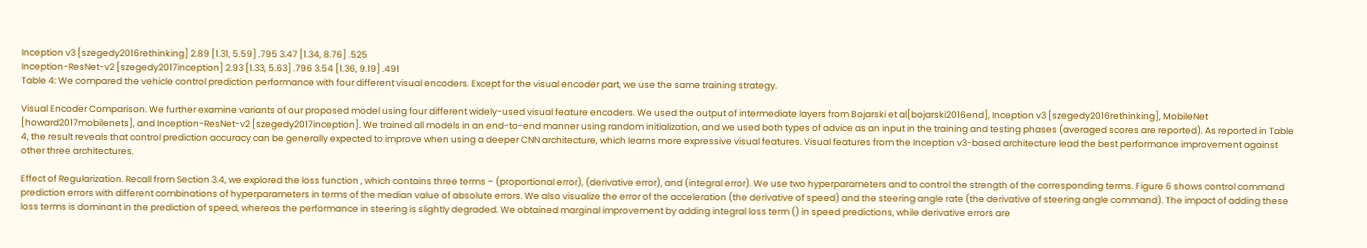Inception v3 [szegedy2016rethinking] 2.89 [1.31, 5.59] .795 3.47 [1.34, 8.76] .525
Inception-ResNet-v2 [szegedy2017inception] 2.93 [1.33, 5.63] .796 3.54 [1.36, 9.19] .491
Table 4: We compared the vehicle control prediction performance with four different visual encoders. Except for the visual encoder part, we use the same training strategy.

Visual Encoder Comparison. We further examine variants of our proposed model using four different widely-used visual feature encoders. We used the output of intermediate layers from Bojarski et al[bojarski2016end], Inception v3 [szegedy2016rethinking], MobileNet [howard2017mobilenets], and Inception-ResNet-v2 [szegedy2017inception]. We trained all models in an end-to-end manner using random initialization, and we used both types of advice as an input in the training and testing phases (averaged scores are reported). As reported in Table 4, the result reveals that control prediction accuracy can be generally expected to improve when using a deeper CNN architecture, which learns more expressive visual features. Visual features from the Inception v3-based architecture lead the best performance improvement against other three architectures.

Effect of Regularization. Recall from Section 3.4, we explored the loss function , which contains three terms – (proportional error), (derivative error), and (integral error). We use two hyperparameters and to control the strength of the corresponding terms. Figure 6 shows control command prediction errors with different combinations of hyperparameters in terms of the median value of absolute errors. We also visualize the error of the acceleration (the derivative of speed) and the steering angle rate (the derivative of steering angle command). The impact of adding these loss terms is dominant in the prediction of speed, whereas the performance in steering is slightly degraded. We obtained marginal improvement by adding integral loss term () in speed predictions, while derivative errors are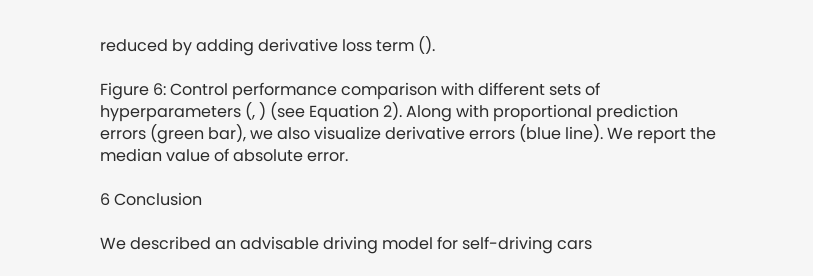reduced by adding derivative loss term ().

Figure 6: Control performance comparison with different sets of hyperparameters (, ) (see Equation 2). Along with proportional prediction errors (green bar), we also visualize derivative errors (blue line). We report the median value of absolute error.

6 Conclusion

We described an advisable driving model for self-driving cars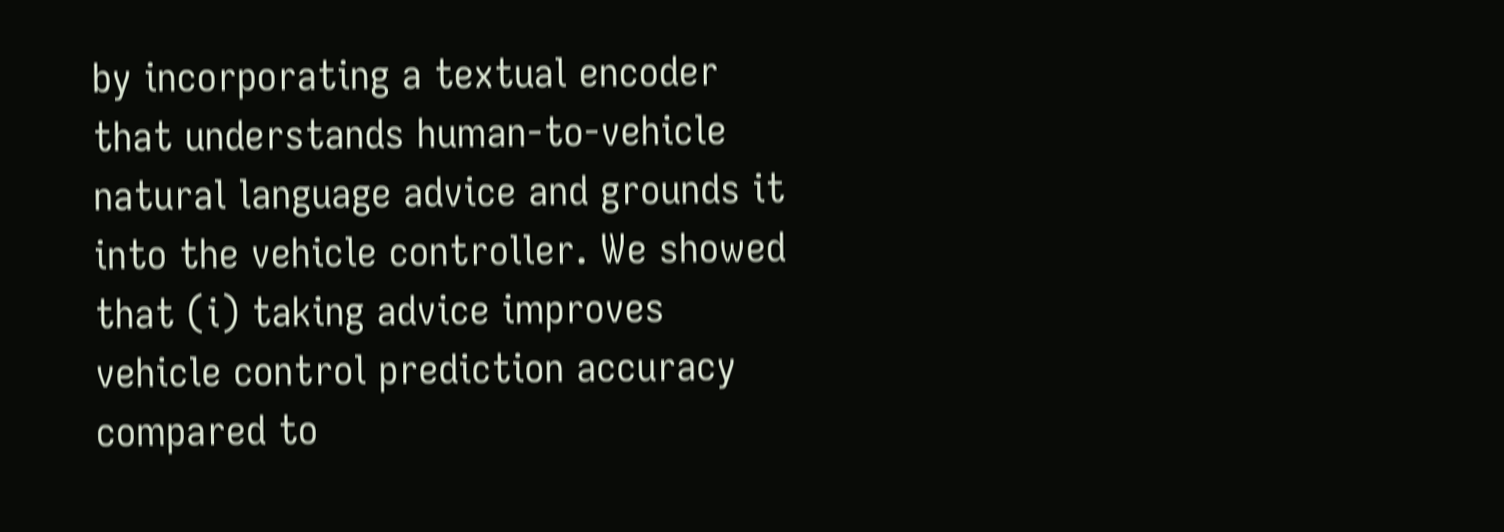by incorporating a textual encoder that understands human-to-vehicle natural language advice and grounds it into the vehicle controller. We showed that (i) taking advice improves vehicle control prediction accuracy compared to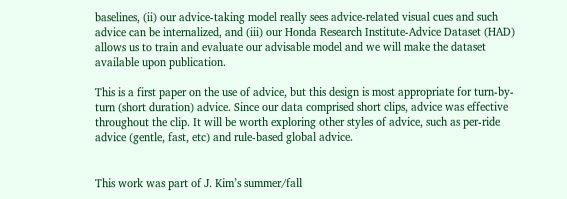baselines, (ii) our advice-taking model really sees advice-related visual cues and such advice can be internalized, and (iii) our Honda Research Institute-Advice Dataset (HAD) allows us to train and evaluate our advisable model and we will make the dataset available upon publication.

This is a first paper on the use of advice, but this design is most appropriate for turn-by-turn (short duration) advice. Since our data comprised short clips, advice was effective throughout the clip. It will be worth exploring other styles of advice, such as per-ride advice (gentle, fast, etc) and rule-based global advice.


This work was part of J. Kim’s summer/fall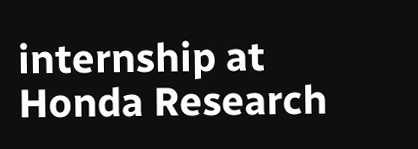internship at Honda Research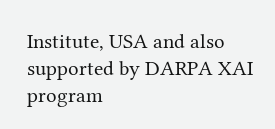Institute, USA and also supported by DARPA XAI program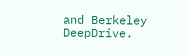and Berkeley DeepDrive.